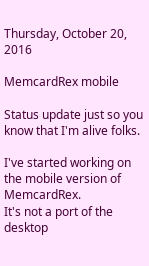Thursday, October 20, 2016

MemcardRex mobile

Status update just so you know that I'm alive folks.

I've started working on the mobile version of MemcardRex.
It's not a port of the desktop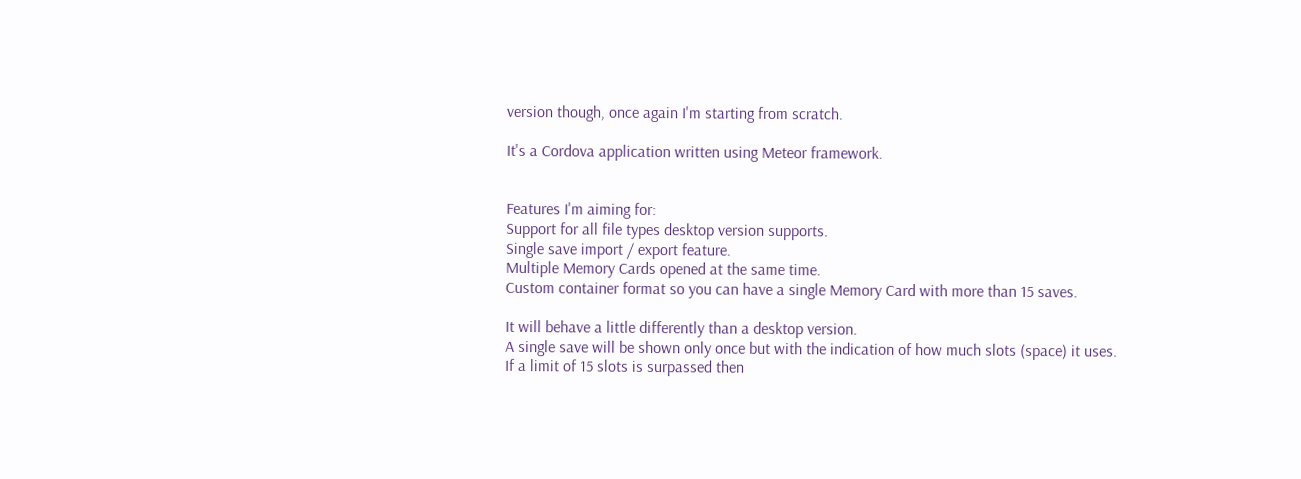version though, once again I'm starting from scratch.

It's a Cordova application written using Meteor framework.


Features I'm aiming for:
Support for all file types desktop version supports.
Single save import / export feature.
Multiple Memory Cards opened at the same time.
Custom container format so you can have a single Memory Card with more than 15 saves.

It will behave a little differently than a desktop version.
A single save will be shown only once but with the indication of how much slots (space) it uses.
If a limit of 15 slots is surpassed then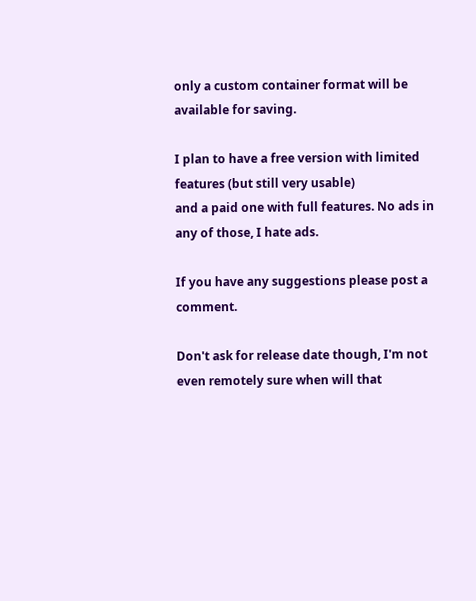only a custom container format will be available for saving.

I plan to have a free version with limited features (but still very usable)
and a paid one with full features. No ads in any of those, I hate ads.

If you have any suggestions please post a comment.

Don't ask for release date though, I'm not even remotely sure when will that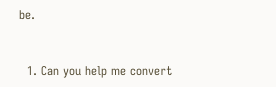be.


  1. Can you help me convert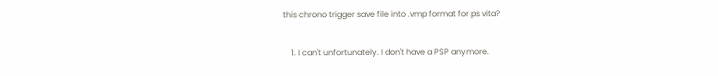this chrono trigger save file into .vmp format for ps vita?

    1. I can't unfortunately. I don't have a PSP anymore.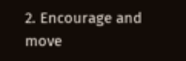2. Encourage and move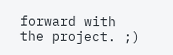forward with the project. ;)